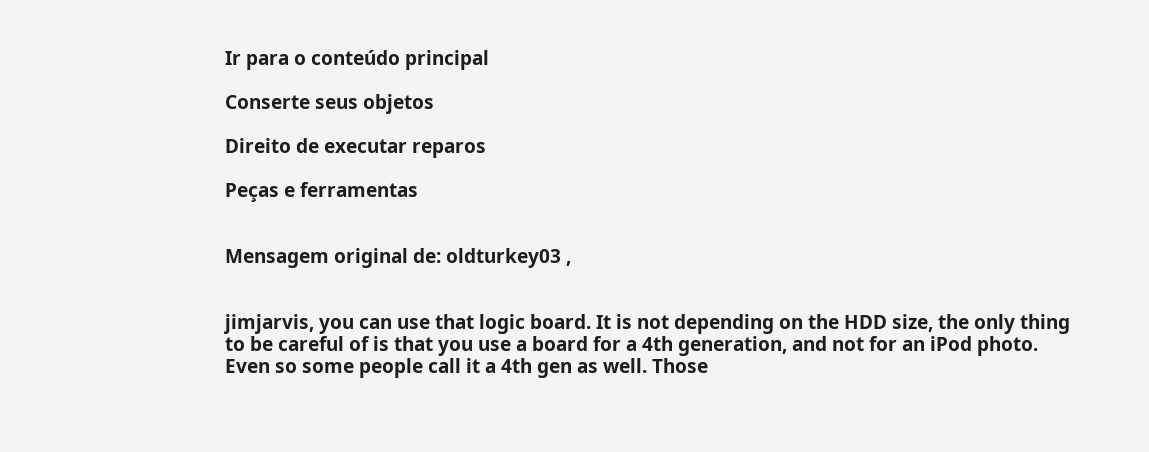Ir para o conteúdo principal

Conserte seus objetos

Direito de executar reparos

Peças e ferramentas


Mensagem original de: oldturkey03 ,


jimjarvis, you can use that logic board. It is not depending on the HDD size, the only thing to be careful of is that you use a board for a 4th generation, and not for an iPod photo. Even so some people call it a 4th gen as well. Those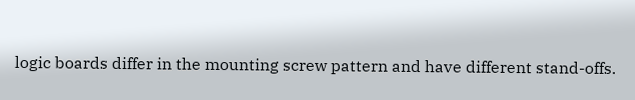logic boards differ in the mounting screw pattern and have different stand-offs.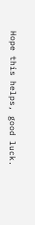Hope this helps, good luck.